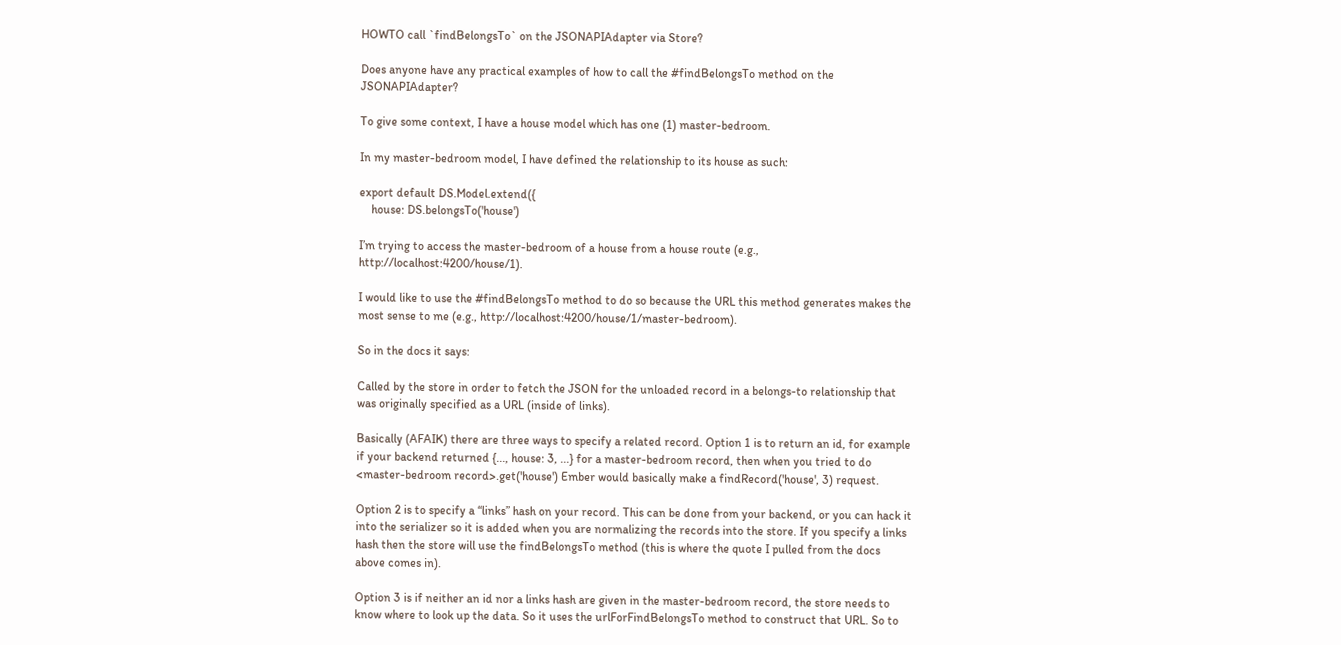HOWTO call `findBelongsTo` on the JSONAPIAdapter via Store?

Does anyone have any practical examples of how to call the #findBelongsTo method on the JSONAPIAdapter?

To give some context, I have a house model which has one (1) master-bedroom.

In my master-bedroom model, I have defined the relationship to its house as such:

export default DS.Model.extend({
    house: DS.belongsTo('house')

I’m trying to access the master-bedroom of a house from a house route (e.g., http://localhost:4200/house/1).

I would like to use the #findBelongsTo method to do so because the URL this method generates makes the most sense to me (e.g., http://localhost:4200/house/1/master-bedroom).

So in the docs it says:

Called by the store in order to fetch the JSON for the unloaded record in a belongs-to relationship that was originally specified as a URL (inside of links).

Basically (AFAIK) there are three ways to specify a related record. Option 1 is to return an id, for example if your backend returned {..., house: 3, ...} for a master-bedroom record, then when you tried to do <master-bedroom record>.get('house') Ember would basically make a findRecord('house', 3) request.

Option 2 is to specify a “links” hash on your record. This can be done from your backend, or you can hack it into the serializer so it is added when you are normalizing the records into the store. If you specify a links hash then the store will use the findBelongsTo method (this is where the quote I pulled from the docs above comes in).

Option 3 is if neither an id nor a links hash are given in the master-bedroom record, the store needs to know where to look up the data. So it uses the urlForFindBelongsTo method to construct that URL. So to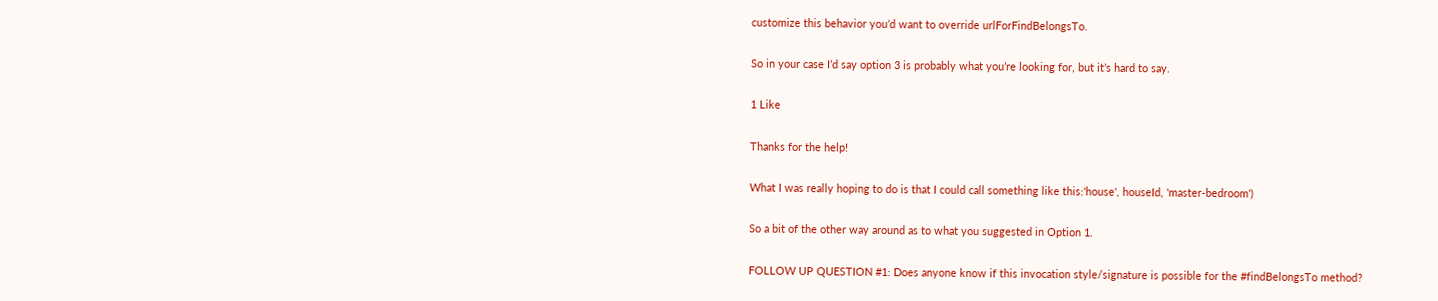customize this behavior you’d want to override urlForFindBelongsTo.

So in your case I’d say option 3 is probably what you’re looking for, but it’s hard to say.

1 Like

Thanks for the help!

What I was really hoping to do is that I could call something like this:'house', houseId, 'master-bedroom')

So a bit of the other way around as to what you suggested in Option 1.

FOLLOW UP QUESTION #1: Does anyone know if this invocation style/signature is possible for the #findBelongsTo method?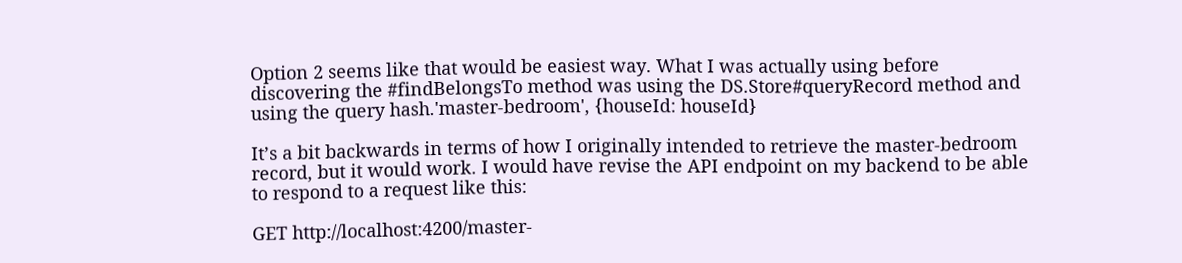Option 2 seems like that would be easiest way. What I was actually using before discovering the #findBelongsTo method was using the DS.Store#queryRecord method and using the query hash.'master-bedroom', {houseId: houseId}

It’s a bit backwards in terms of how I originally intended to retrieve the master-bedroom record, but it would work. I would have revise the API endpoint on my backend to be able to respond to a request like this:

GET http://localhost:4200/master-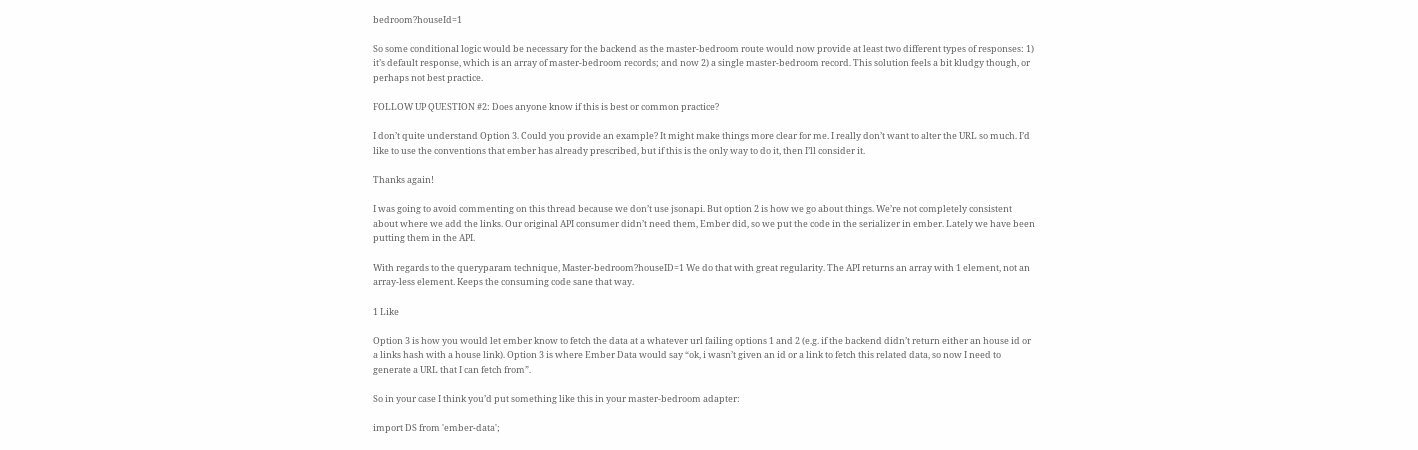bedroom?houseId=1

So some conditional logic would be necessary for the backend as the master-bedroom route would now provide at least two different types of responses: 1) it’s default response, which is an array of master-bedroom records; and now 2) a single master-bedroom record. This solution feels a bit kludgy though, or perhaps not best practice.

FOLLOW UP QUESTION #2: Does anyone know if this is best or common practice?

I don’t quite understand Option 3. Could you provide an example? It might make things more clear for me. I really don’t want to alter the URL so much. I’d like to use the conventions that ember has already prescribed, but if this is the only way to do it, then I’ll consider it.

Thanks again!

I was going to avoid commenting on this thread because we don’t use jsonapi. But option 2 is how we go about things. We’re not completely consistent about where we add the links. Our original API consumer didn’t need them, Ember did, so we put the code in the serializer in ember. Lately we have been putting them in the API.

With regards to the queryparam technique, Master-bedroom?houseID=1 We do that with great regularity. The API returns an array with 1 element, not an array-less element. Keeps the consuming code sane that way.

1 Like

Option 3 is how you would let ember know to fetch the data at a whatever url failing options 1 and 2 (e.g. if the backend didn’t return either an house id or a links hash with a house link). Option 3 is where Ember Data would say “ok, i wasn’t given an id or a link to fetch this related data, so now I need to generate a URL that I can fetch from”.

So in your case I think you’d put something like this in your master-bedroom adapter:

import DS from 'ember-data';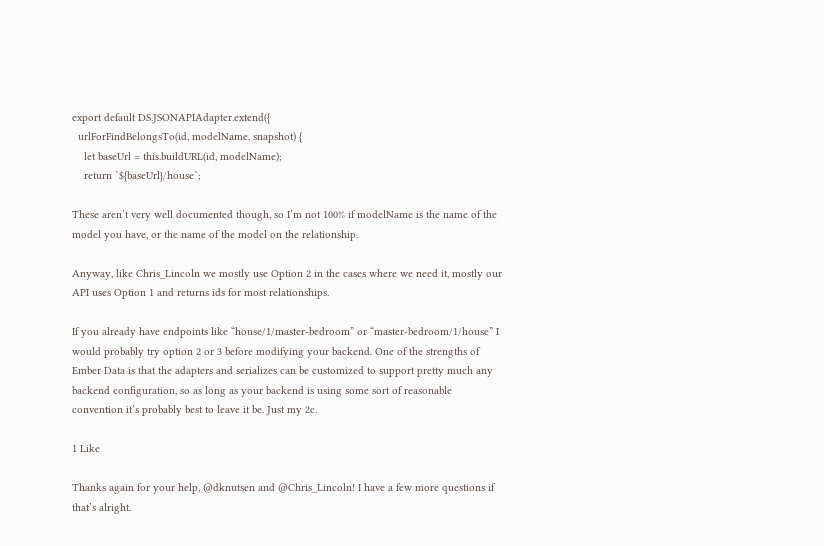export default DS.JSONAPIAdapter.extend({
  urlForFindBelongsTo(id, modelName, snapshot) {
    let baseUrl = this.buildURL(id, modelName);
    return `${baseUrl}/house`;

These aren’t very well documented though, so I’m not 100% if modelName is the name of the model you have, or the name of the model on the relationship.

Anyway, like Chris_Lincoln we mostly use Option 2 in the cases where we need it, mostly our API uses Option 1 and returns ids for most relationships.

If you already have endpoints like “house/1/master-bedroom” or “master-bedroom/1/house” I would probably try option 2 or 3 before modifying your backend. One of the strengths of Ember Data is that the adapters and serializes can be customized to support pretty much any backend configuration, so as long as your backend is using some sort of reasonable convention it’s probably best to leave it be. Just my 2c.

1 Like

Thanks again for your help, @dknutsen and @Chris_Lincoln! I have a few more questions if that’s alright.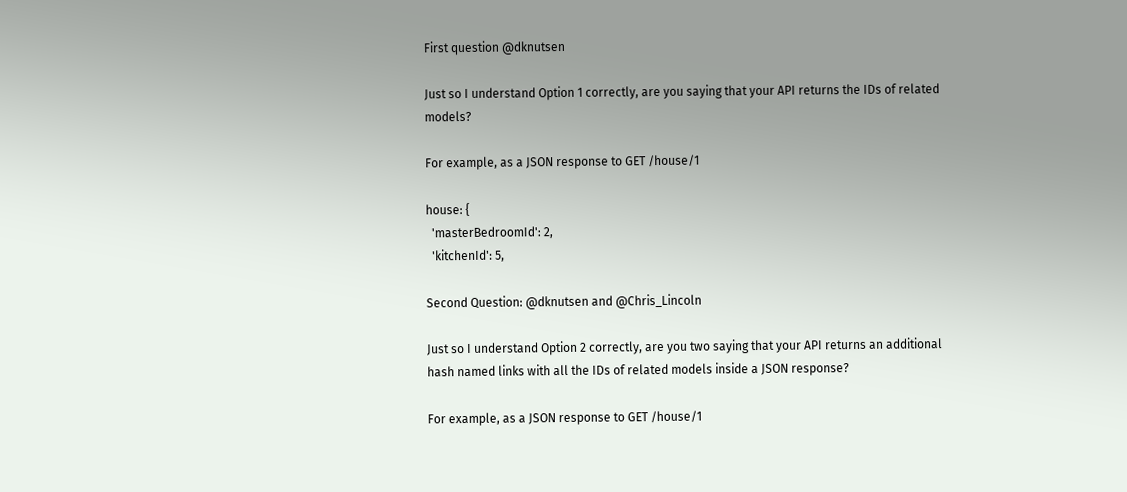First question @dknutsen

Just so I understand Option 1 correctly, are you saying that your API returns the IDs of related models?

For example, as a JSON response to GET /house/1

house: {
  'masterBedroomId': 2,
  'kitchenId': 5,

Second Question: @dknutsen and @Chris_Lincoln

Just so I understand Option 2 correctly, are you two saying that your API returns an additional hash named links with all the IDs of related models inside a JSON response?

For example, as a JSON response to GET /house/1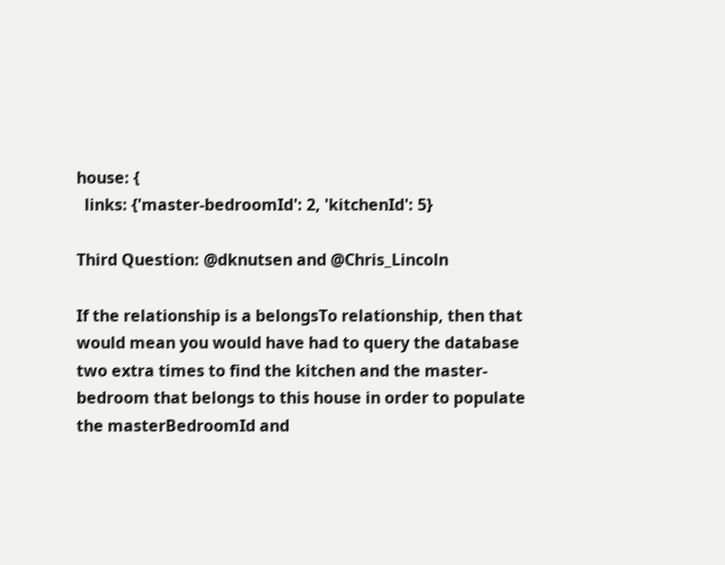house: {
  links: {'master-bedroomId': 2, 'kitchenId': 5}

Third Question: @dknutsen and @Chris_Lincoln

If the relationship is a belongsTo relationship, then that would mean you would have had to query the database two extra times to find the kitchen and the master-bedroom that belongs to this house in order to populate the masterBedroomId and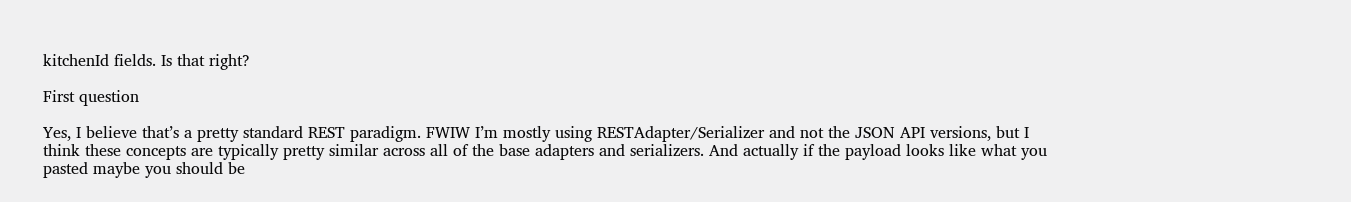kitchenId fields. Is that right?

First question

Yes, I believe that’s a pretty standard REST paradigm. FWIW I’m mostly using RESTAdapter/Serializer and not the JSON API versions, but I think these concepts are typically pretty similar across all of the base adapters and serializers. And actually if the payload looks like what you pasted maybe you should be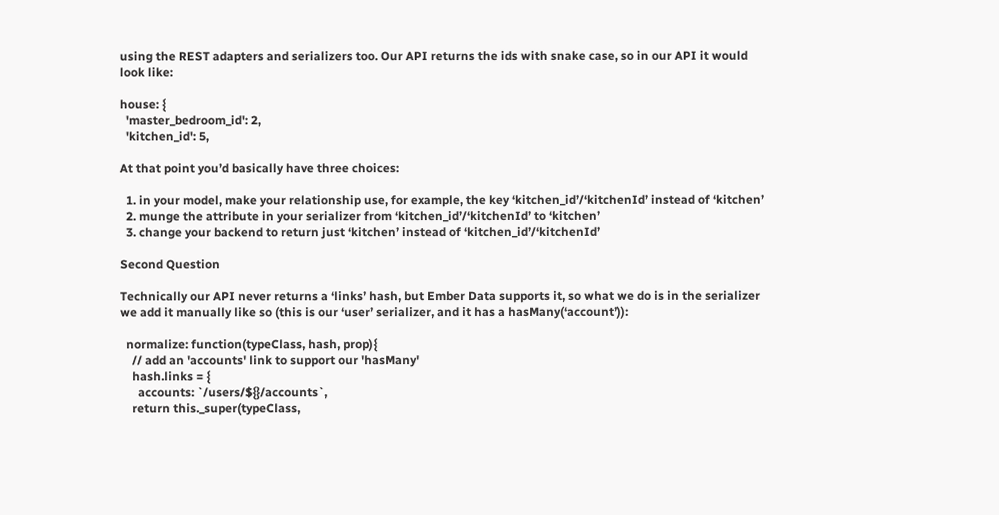using the REST adapters and serializers too. Our API returns the ids with snake case, so in our API it would look like:

house: {
  'master_bedroom_id': 2,
  'kitchen_id': 5,

At that point you’d basically have three choices:

  1. in your model, make your relationship use, for example, the key ‘kitchen_id’/‘kitchenId’ instead of ‘kitchen’
  2. munge the attribute in your serializer from ‘kitchen_id’/‘kitchenId’ to ‘kitchen’
  3. change your backend to return just ‘kitchen’ instead of ‘kitchen_id’/‘kitchenId’

Second Question

Technically our API never returns a ‘links’ hash, but Ember Data supports it, so what we do is in the serializer we add it manually like so (this is our ‘user’ serializer, and it has a hasMany(‘account’)):

  normalize: function(typeClass, hash, prop){
    // add an 'accounts' link to support our 'hasMany'
    hash.links = {
      accounts: `/users/${}/accounts`,
    return this._super(typeClass,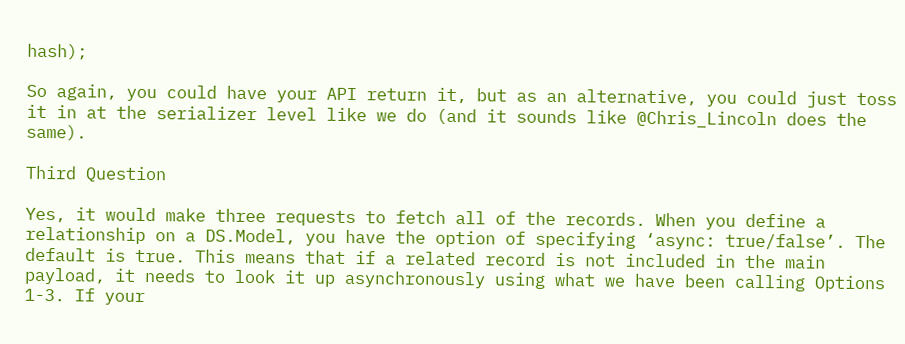hash);

So again, you could have your API return it, but as an alternative, you could just toss it in at the serializer level like we do (and it sounds like @Chris_Lincoln does the same).

Third Question

Yes, it would make three requests to fetch all of the records. When you define a relationship on a DS.Model, you have the option of specifying ‘async: true/false’. The default is true. This means that if a related record is not included in the main payload, it needs to look it up asynchronously using what we have been calling Options 1-3. If your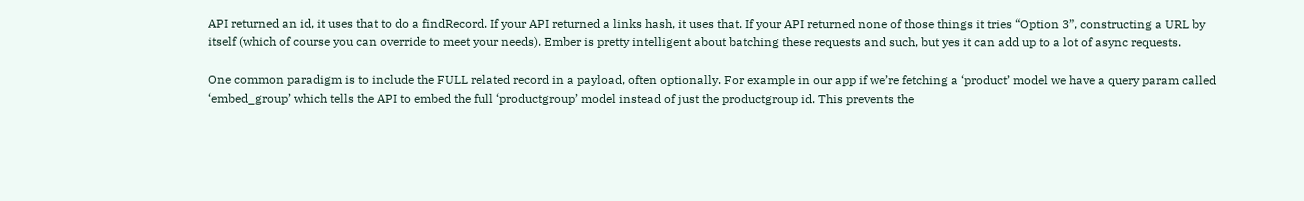API returned an id, it uses that to do a findRecord. If your API returned a links hash, it uses that. If your API returned none of those things it tries “Option 3”, constructing a URL by itself (which of course you can override to meet your needs). Ember is pretty intelligent about batching these requests and such, but yes it can add up to a lot of async requests.

One common paradigm is to include the FULL related record in a payload, often optionally. For example in our app if we’re fetching a ‘product’ model we have a query param called ‘embed_group’ which tells the API to embed the full ‘productgroup’ model instead of just the productgroup id. This prevents the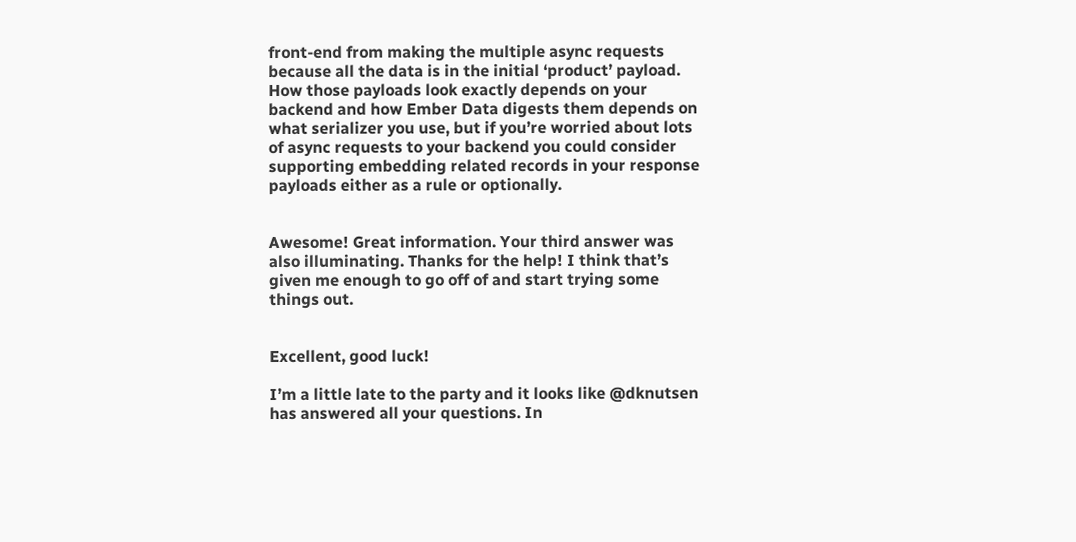front-end from making the multiple async requests because all the data is in the initial ‘product’ payload. How those payloads look exactly depends on your backend and how Ember Data digests them depends on what serializer you use, but if you’re worried about lots of async requests to your backend you could consider supporting embedding related records in your response payloads either as a rule or optionally.


Awesome! Great information. Your third answer was also illuminating. Thanks for the help! I think that’s given me enough to go off of and start trying some things out.


Excellent, good luck!

I’m a little late to the party and it looks like @dknutsen has answered all your questions. In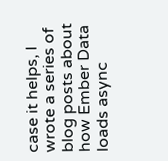case it helps, I wrote a series of blog posts about how Ember Data loads async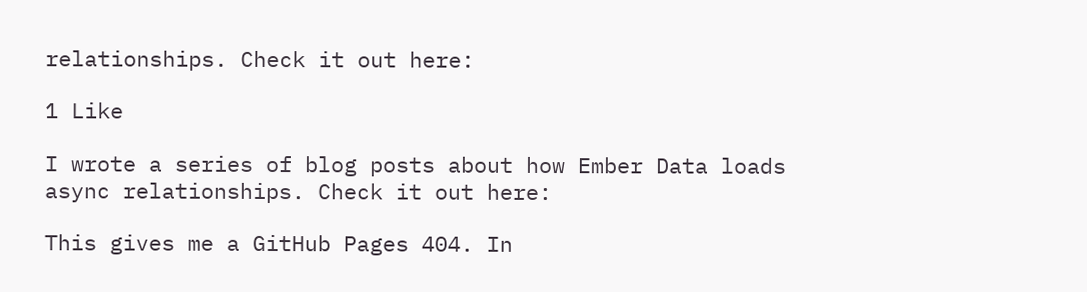relationships. Check it out here:

1 Like

I wrote a series of blog posts about how Ember Data loads async relationships. Check it out here:

This gives me a GitHub Pages 404. In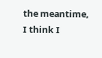the meantime, I think I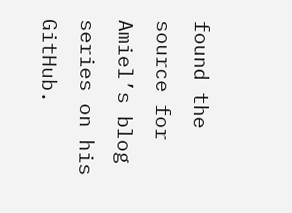found the source for Amiel’s blog series on his GitHub.